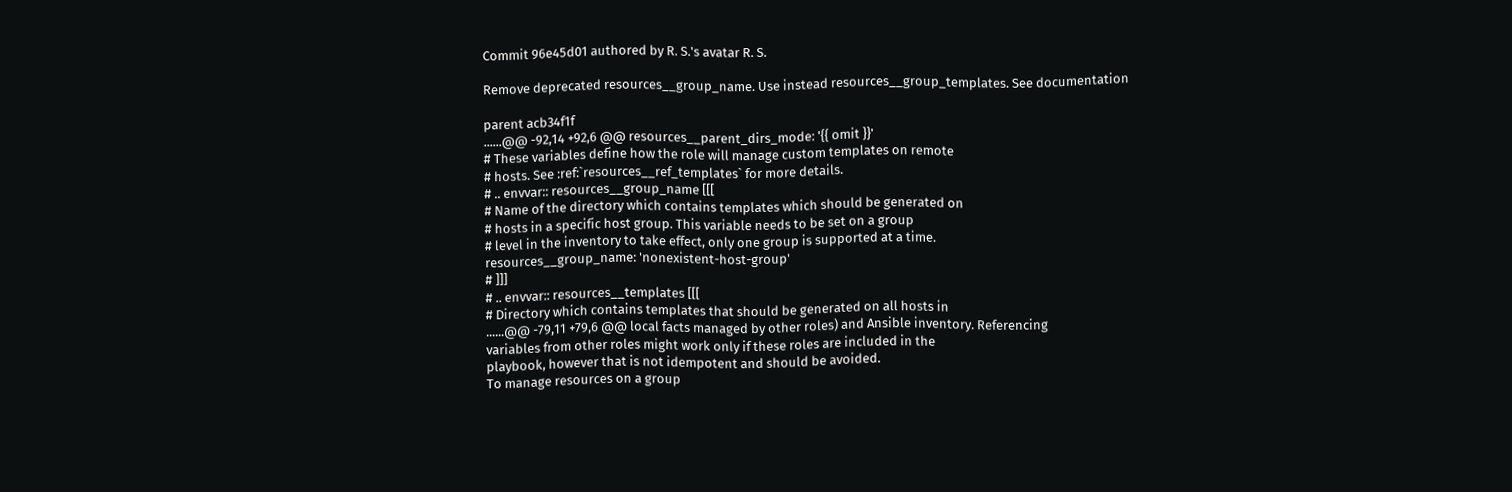Commit 96e45d01 authored by R. S.'s avatar R. S.

Remove deprecated resources__group_name. Use instead resources__group_templates. See documentation

parent acb34f1f
......@@ -92,14 +92,6 @@ resources__parent_dirs_mode: '{{ omit }}'
# These variables define how the role will manage custom templates on remote
# hosts. See :ref:`resources__ref_templates` for more details.
# .. envvar:: resources__group_name [[[
# Name of the directory which contains templates which should be generated on
# hosts in a specific host group. This variable needs to be set on a group
# level in the inventory to take effect, only one group is supported at a time.
resources__group_name: 'nonexistent-host-group'
# ]]]
# .. envvar:: resources__templates [[[
# Directory which contains templates that should be generated on all hosts in
......@@ -79,11 +79,6 @@ local facts managed by other roles) and Ansible inventory. Referencing
variables from other roles might work only if these roles are included in the
playbook, however that is not idempotent and should be avoided.
To manage resources on a group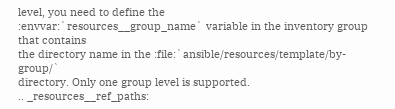level, you need to define the
:envvar:`resources__group_name` variable in the inventory group that contains
the directory name in the :file:`ansible/resources/template/by-group/`
directory. Only one group level is supported.
.. _resources__ref_paths: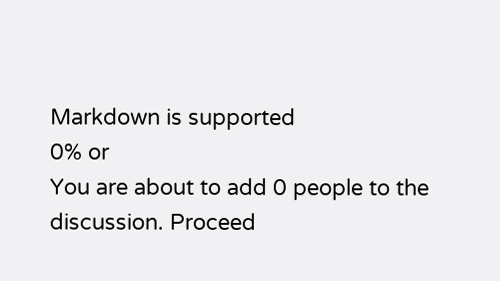Markdown is supported
0% or
You are about to add 0 people to the discussion. Proceed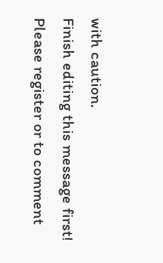with caution.
Finish editing this message first!
Please register or to comment